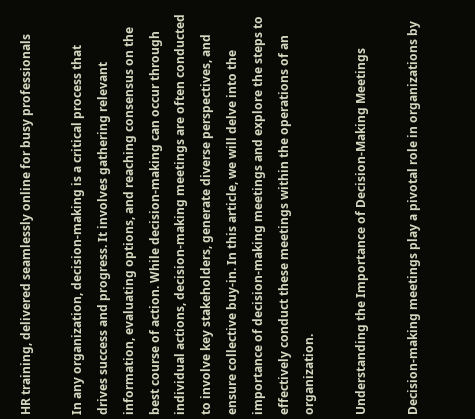HR training, delivered seamlessly online for busy professionals

In any organization, decision-making is a critical process that drives success and progress. It involves gathering relevant information, evaluating options, and reaching consensus on the best course of action. While decision-making can occur through individual actions, decision-making meetings are often conducted to involve key stakeholders, generate diverse perspectives, and ensure collective buy-in. In this article, we will delve into the importance of decision-making meetings and explore the steps to effectively conduct these meetings within the operations of an organization.

Understanding the Importance of Decision-Making Meetings

Decision-making meetings play a pivotal role in organizations by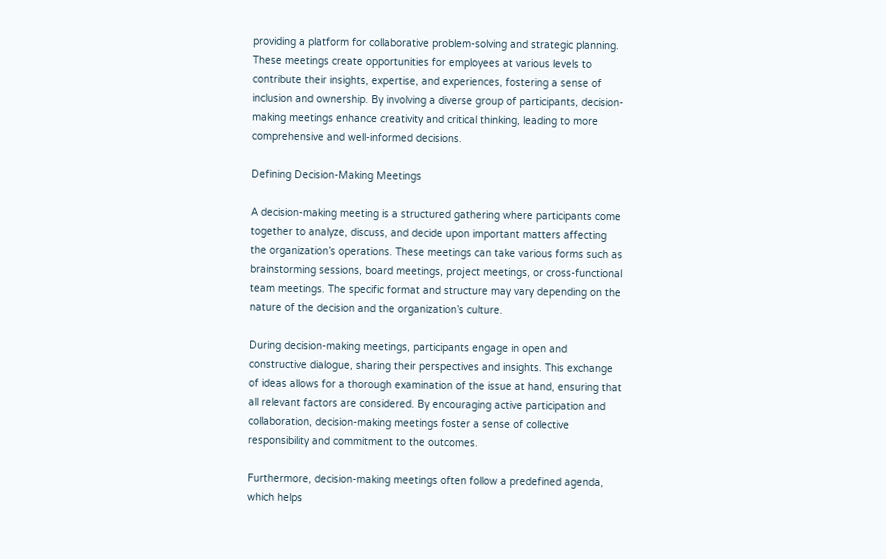providing a platform for collaborative problem-solving and strategic planning. These meetings create opportunities for employees at various levels to contribute their insights, expertise, and experiences, fostering a sense of inclusion and ownership. By involving a diverse group of participants, decision-making meetings enhance creativity and critical thinking, leading to more comprehensive and well-informed decisions.

Defining Decision-Making Meetings

A decision-making meeting is a structured gathering where participants come together to analyze, discuss, and decide upon important matters affecting the organization’s operations. These meetings can take various forms such as brainstorming sessions, board meetings, project meetings, or cross-functional team meetings. The specific format and structure may vary depending on the nature of the decision and the organization’s culture.

During decision-making meetings, participants engage in open and constructive dialogue, sharing their perspectives and insights. This exchange of ideas allows for a thorough examination of the issue at hand, ensuring that all relevant factors are considered. By encouraging active participation and collaboration, decision-making meetings foster a sense of collective responsibility and commitment to the outcomes.

Furthermore, decision-making meetings often follow a predefined agenda, which helps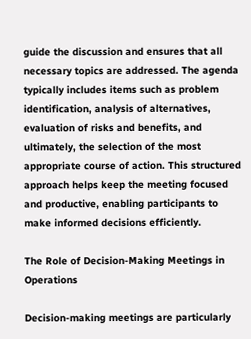guide the discussion and ensures that all necessary topics are addressed. The agenda typically includes items such as problem identification, analysis of alternatives, evaluation of risks and benefits, and ultimately, the selection of the most appropriate course of action. This structured approach helps keep the meeting focused and productive, enabling participants to make informed decisions efficiently.

The Role of Decision-Making Meetings in Operations

Decision-making meetings are particularly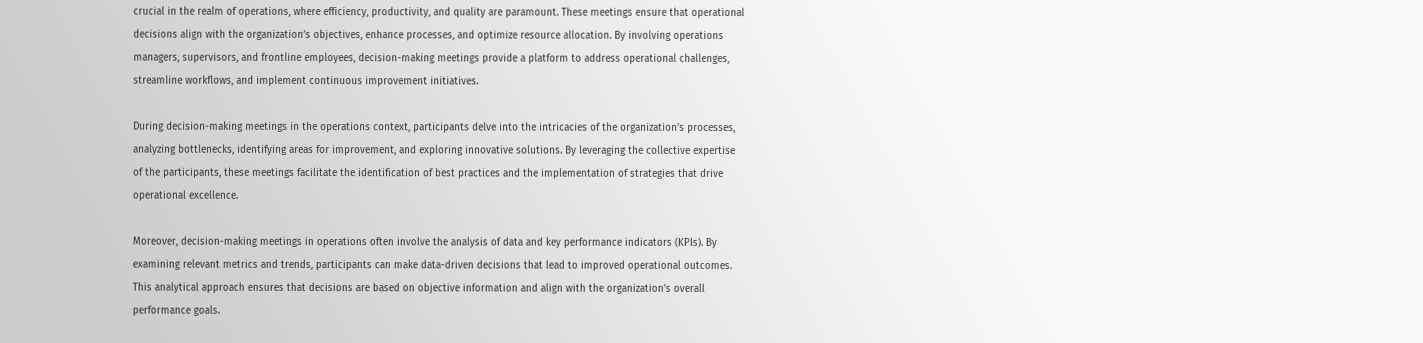crucial in the realm of operations, where efficiency, productivity, and quality are paramount. These meetings ensure that operational decisions align with the organization’s objectives, enhance processes, and optimize resource allocation. By involving operations managers, supervisors, and frontline employees, decision-making meetings provide a platform to address operational challenges, streamline workflows, and implement continuous improvement initiatives.

During decision-making meetings in the operations context, participants delve into the intricacies of the organization’s processes, analyzing bottlenecks, identifying areas for improvement, and exploring innovative solutions. By leveraging the collective expertise of the participants, these meetings facilitate the identification of best practices and the implementation of strategies that drive operational excellence.

Moreover, decision-making meetings in operations often involve the analysis of data and key performance indicators (KPIs). By examining relevant metrics and trends, participants can make data-driven decisions that lead to improved operational outcomes. This analytical approach ensures that decisions are based on objective information and align with the organization’s overall performance goals.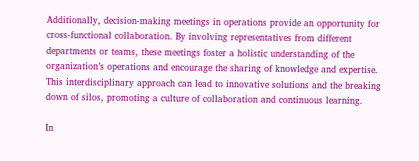Additionally, decision-making meetings in operations provide an opportunity for cross-functional collaboration. By involving representatives from different departments or teams, these meetings foster a holistic understanding of the organization’s operations and encourage the sharing of knowledge and expertise. This interdisciplinary approach can lead to innovative solutions and the breaking down of silos, promoting a culture of collaboration and continuous learning.

In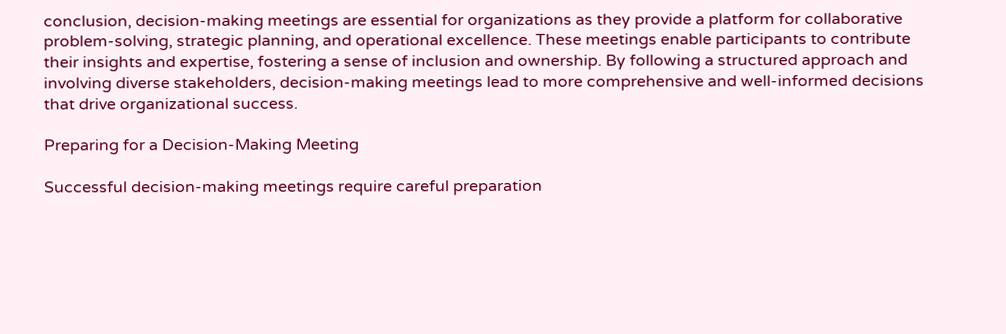conclusion, decision-making meetings are essential for organizations as they provide a platform for collaborative problem-solving, strategic planning, and operational excellence. These meetings enable participants to contribute their insights and expertise, fostering a sense of inclusion and ownership. By following a structured approach and involving diverse stakeholders, decision-making meetings lead to more comprehensive and well-informed decisions that drive organizational success.

Preparing for a Decision-Making Meeting

Successful decision-making meetings require careful preparation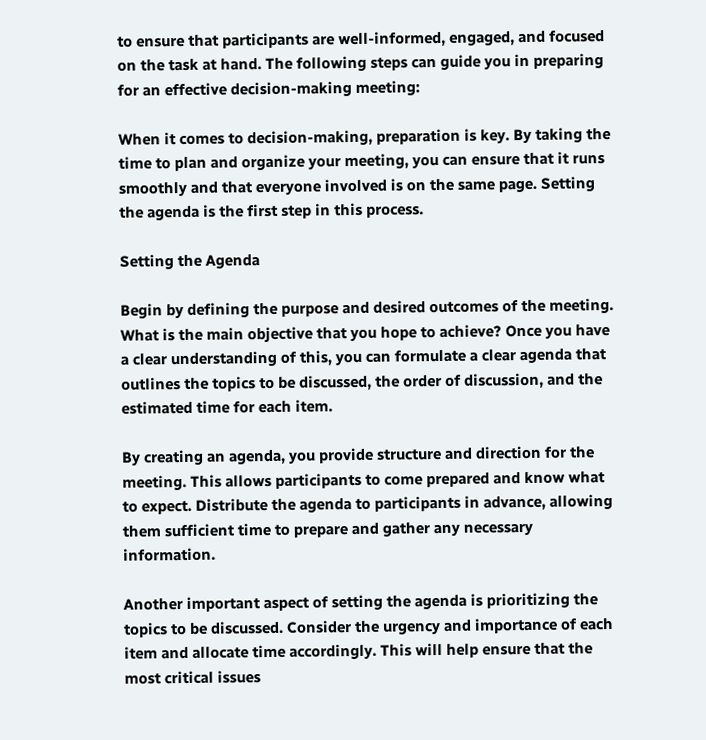to ensure that participants are well-informed, engaged, and focused on the task at hand. The following steps can guide you in preparing for an effective decision-making meeting:

When it comes to decision-making, preparation is key. By taking the time to plan and organize your meeting, you can ensure that it runs smoothly and that everyone involved is on the same page. Setting the agenda is the first step in this process.

Setting the Agenda

Begin by defining the purpose and desired outcomes of the meeting. What is the main objective that you hope to achieve? Once you have a clear understanding of this, you can formulate a clear agenda that outlines the topics to be discussed, the order of discussion, and the estimated time for each item.

By creating an agenda, you provide structure and direction for the meeting. This allows participants to come prepared and know what to expect. Distribute the agenda to participants in advance, allowing them sufficient time to prepare and gather any necessary information.

Another important aspect of setting the agenda is prioritizing the topics to be discussed. Consider the urgency and importance of each item and allocate time accordingly. This will help ensure that the most critical issues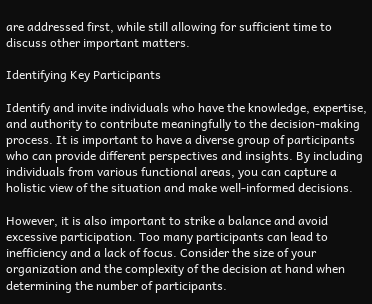are addressed first, while still allowing for sufficient time to discuss other important matters.

Identifying Key Participants

Identify and invite individuals who have the knowledge, expertise, and authority to contribute meaningfully to the decision-making process. It is important to have a diverse group of participants who can provide different perspectives and insights. By including individuals from various functional areas, you can capture a holistic view of the situation and make well-informed decisions.

However, it is also important to strike a balance and avoid excessive participation. Too many participants can lead to inefficiency and a lack of focus. Consider the size of your organization and the complexity of the decision at hand when determining the number of participants.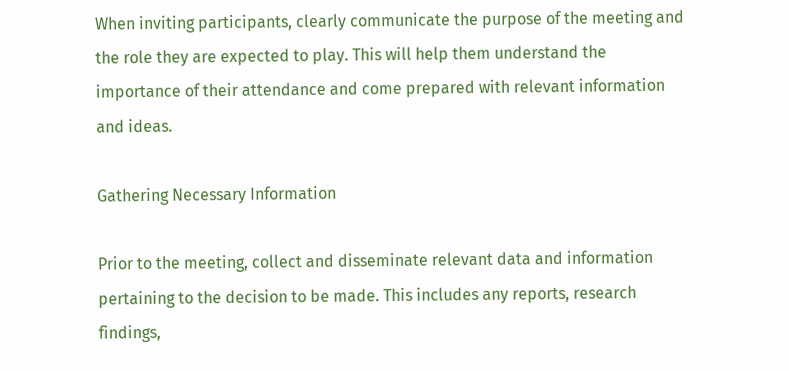When inviting participants, clearly communicate the purpose of the meeting and the role they are expected to play. This will help them understand the importance of their attendance and come prepared with relevant information and ideas.

Gathering Necessary Information

Prior to the meeting, collect and disseminate relevant data and information pertaining to the decision to be made. This includes any reports, research findings,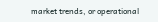market trends, or operational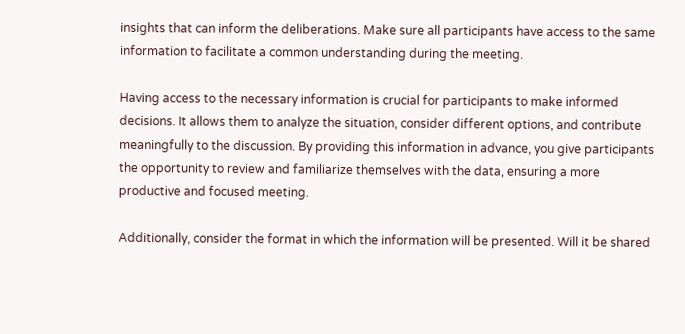insights that can inform the deliberations. Make sure all participants have access to the same information to facilitate a common understanding during the meeting.

Having access to the necessary information is crucial for participants to make informed decisions. It allows them to analyze the situation, consider different options, and contribute meaningfully to the discussion. By providing this information in advance, you give participants the opportunity to review and familiarize themselves with the data, ensuring a more productive and focused meeting.

Additionally, consider the format in which the information will be presented. Will it be shared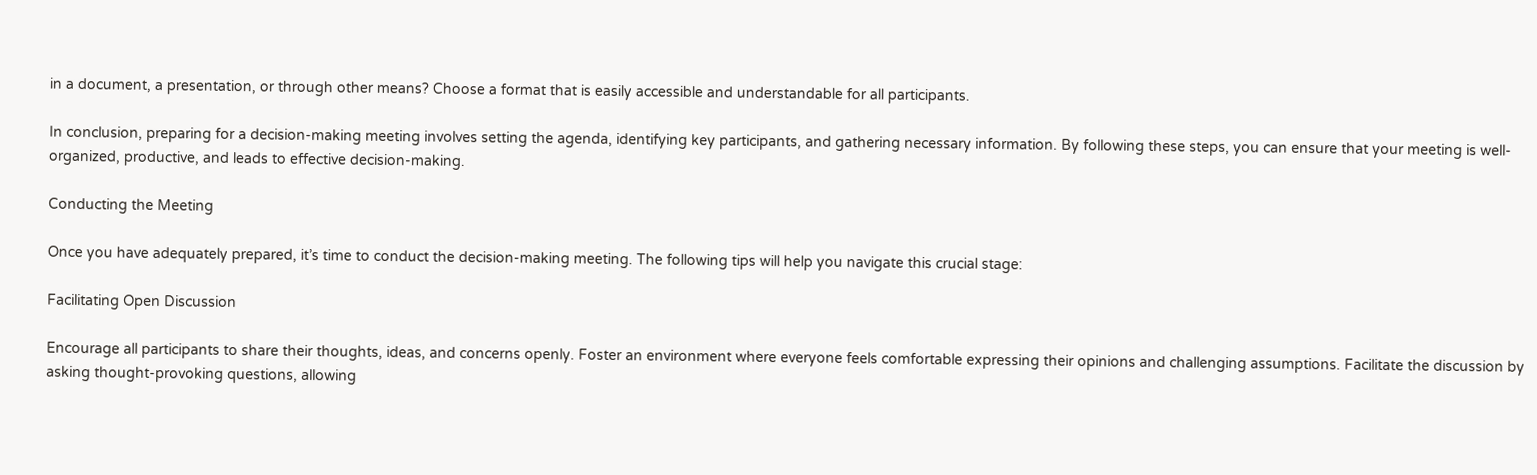in a document, a presentation, or through other means? Choose a format that is easily accessible and understandable for all participants.

In conclusion, preparing for a decision-making meeting involves setting the agenda, identifying key participants, and gathering necessary information. By following these steps, you can ensure that your meeting is well-organized, productive, and leads to effective decision-making.

Conducting the Meeting

Once you have adequately prepared, it’s time to conduct the decision-making meeting. The following tips will help you navigate this crucial stage:

Facilitating Open Discussion

Encourage all participants to share their thoughts, ideas, and concerns openly. Foster an environment where everyone feels comfortable expressing their opinions and challenging assumptions. Facilitate the discussion by asking thought-provoking questions, allowing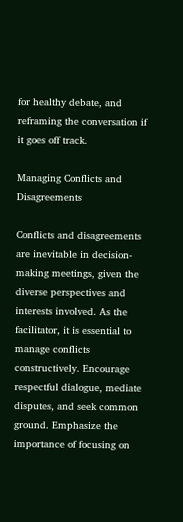for healthy debate, and reframing the conversation if it goes off track.

Managing Conflicts and Disagreements

Conflicts and disagreements are inevitable in decision-making meetings, given the diverse perspectives and interests involved. As the facilitator, it is essential to manage conflicts constructively. Encourage respectful dialogue, mediate disputes, and seek common ground. Emphasize the importance of focusing on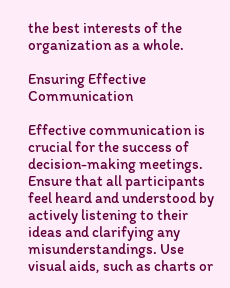the best interests of the organization as a whole.

Ensuring Effective Communication

Effective communication is crucial for the success of decision-making meetings. Ensure that all participants feel heard and understood by actively listening to their ideas and clarifying any misunderstandings. Use visual aids, such as charts or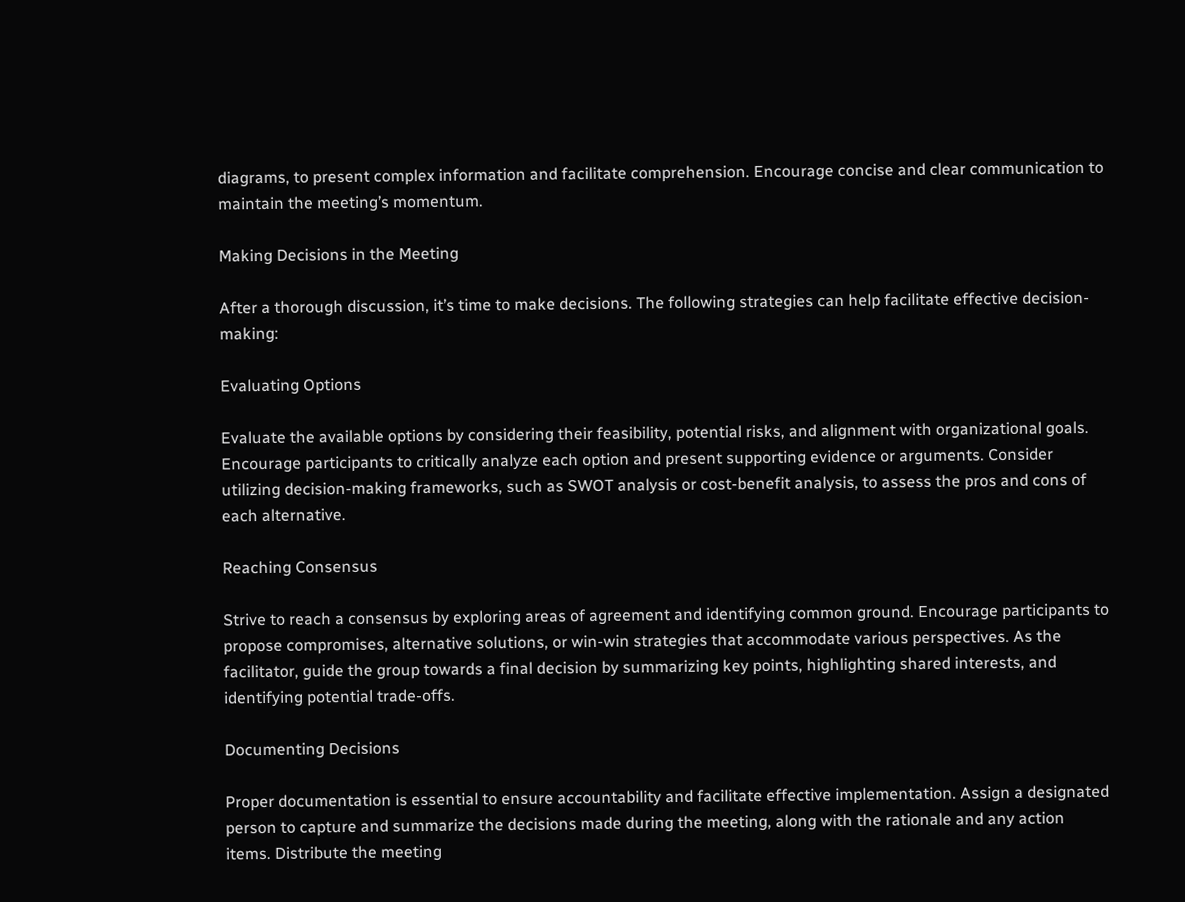diagrams, to present complex information and facilitate comprehension. Encourage concise and clear communication to maintain the meeting’s momentum.

Making Decisions in the Meeting

After a thorough discussion, it’s time to make decisions. The following strategies can help facilitate effective decision-making:

Evaluating Options

Evaluate the available options by considering their feasibility, potential risks, and alignment with organizational goals. Encourage participants to critically analyze each option and present supporting evidence or arguments. Consider utilizing decision-making frameworks, such as SWOT analysis or cost-benefit analysis, to assess the pros and cons of each alternative.

Reaching Consensus

Strive to reach a consensus by exploring areas of agreement and identifying common ground. Encourage participants to propose compromises, alternative solutions, or win-win strategies that accommodate various perspectives. As the facilitator, guide the group towards a final decision by summarizing key points, highlighting shared interests, and identifying potential trade-offs.

Documenting Decisions

Proper documentation is essential to ensure accountability and facilitate effective implementation. Assign a designated person to capture and summarize the decisions made during the meeting, along with the rationale and any action items. Distribute the meeting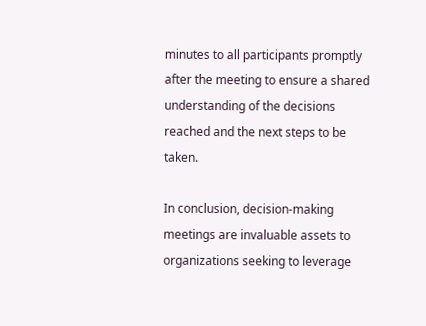minutes to all participants promptly after the meeting to ensure a shared understanding of the decisions reached and the next steps to be taken.

In conclusion, decision-making meetings are invaluable assets to organizations seeking to leverage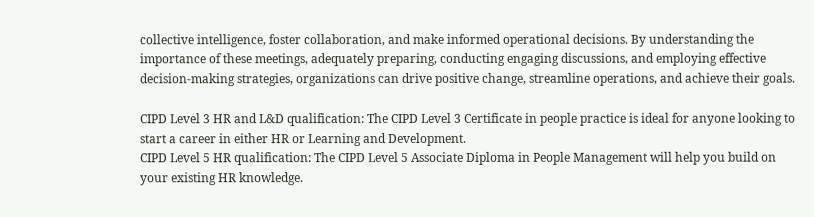collective intelligence, foster collaboration, and make informed operational decisions. By understanding the importance of these meetings, adequately preparing, conducting engaging discussions, and employing effective decision-making strategies, organizations can drive positive change, streamline operations, and achieve their goals.

CIPD Level 3 HR and L&D qualification: The CIPD Level 3 Certificate in people practice is ideal for anyone looking to start a career in either HR or Learning and Development.
CIPD Level 5 HR qualification: The CIPD Level 5 Associate Diploma in People Management will help you build on your existing HR knowledge.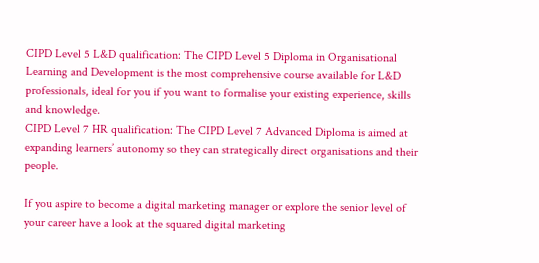CIPD Level 5 L&D qualification: The CIPD Level 5 Diploma in Organisational Learning and Development is the most comprehensive course available for L&D professionals, ideal for you if you want to formalise your existing experience, skills and knowledge.
CIPD Level 7 HR qualification: The CIPD Level 7 Advanced Diploma is aimed at expanding learners’ autonomy so they can strategically direct organisations and their people.

If you aspire to become a digital marketing manager or explore the senior level of your career have a look at the squared digital marketing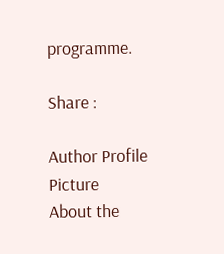programme.

Share :

Author Profile Picture
About the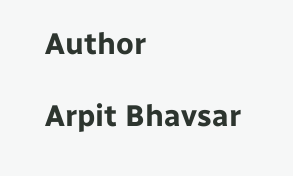Author

Arpit Bhavsar